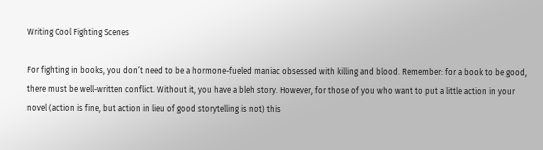Writing Cool Fighting Scenes

For fighting in books, you don’t need to be a hormone-fueled maniac obsessed with killing and blood. Remember: for a book to be good, there must be well-written conflict. Without it, you have a bleh story. However, for those of you who want to put a little action in your novel (action is fine, but action in lieu of good storytelling is not) this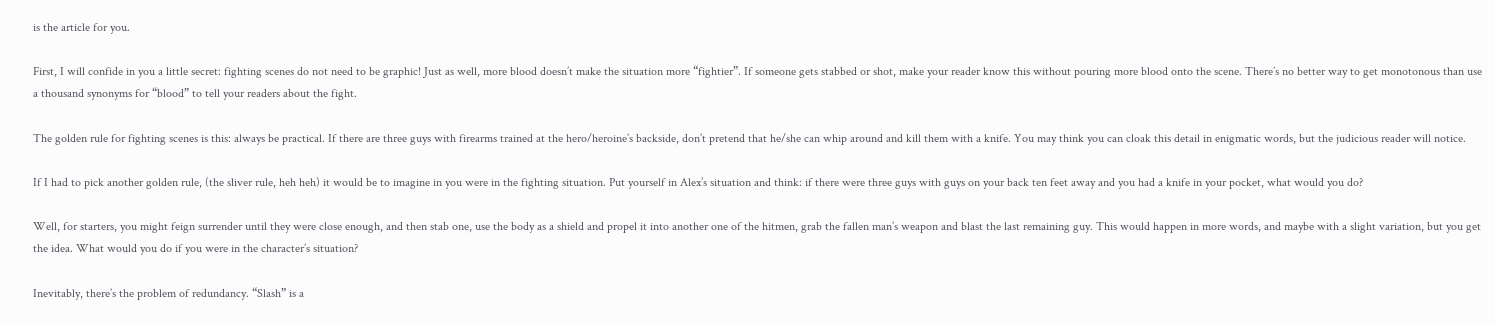is the article for you.

First, I will confide in you a little secret: fighting scenes do not need to be graphic! Just as well, more blood doesn’t make the situation more “fightier”. If someone gets stabbed or shot, make your reader know this without pouring more blood onto the scene. There’s no better way to get monotonous than use a thousand synonyms for “blood” to tell your readers about the fight.

The golden rule for fighting scenes is this: always be practical. If there are three guys with firearms trained at the hero/heroine’s backside, don’t pretend that he/she can whip around and kill them with a knife. You may think you can cloak this detail in enigmatic words, but the judicious reader will notice.

If I had to pick another golden rule, (the sliver rule, heh heh) it would be to imagine in you were in the fighting situation. Put yourself in Alex’s situation and think: if there were three guys with guys on your back ten feet away and you had a knife in your pocket, what would you do?

Well, for starters, you might feign surrender until they were close enough, and then stab one, use the body as a shield and propel it into another one of the hitmen, grab the fallen man’s weapon and blast the last remaining guy. This would happen in more words, and maybe with a slight variation, but you get the idea. What would you do if you were in the character’s situation?

Inevitably, there’s the problem of redundancy. “Slash” is a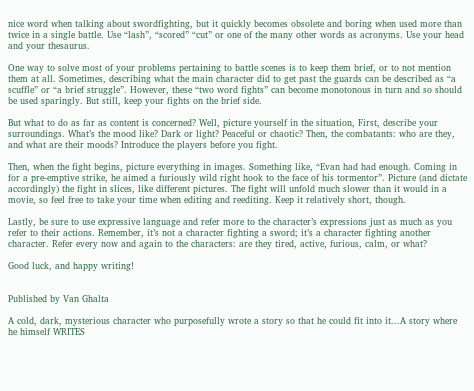nice word when talking about swordfighting, but it quickly becomes obsolete and boring when used more than twice in a single battle. Use “lash”, “scored” “cut” or one of the many other words as acronyms. Use your head and your thesaurus.

One way to solve most of your problems pertaining to battle scenes is to keep them brief, or to not mention them at all. Sometimes, describing what the main character did to get past the guards can be described as “a scuffle” or “a brief struggle”. However, these “two word fights” can become monotonous in turn and so should be used sparingly. But still, keep your fights on the brief side.

But what to do as far as content is concerned? Well, picture yourself in the situation, First, describe your surroundings. What’s the mood like? Dark or light? Peaceful or chaotic? Then, the combatants: who are they, and what are their moods? Introduce the players before you fight.

Then, when the fight begins, picture everything in images. Something like, “Evan had had enough. Coming in for a pre-emptive strike, he aimed a furiously wild right hook to the face of his tormentor”. Picture (and dictate accordingly) the fight in slices, like different pictures. The fight will unfold much slower than it would in a movie, so feel free to take your time when editing and reediting. Keep it relatively short, though.

Lastly, be sure to use expressive language and refer more to the character’s expressions just as much as you refer to their actions. Remember, it’s not a character fighting a sword; it’s a character fighting another character. Refer every now and again to the characters: are they tired, active, furious, calm, or what?

Good luck, and happy writing!


Published by Van Ghalta

A cold, dark, mysterious character who purposefully wrote a story so that he could fit into it...A story where he himself WRITES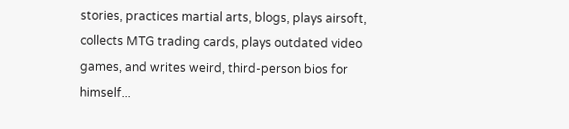stories, practices martial arts, blogs, plays airsoft, collects MTG trading cards, plays outdated video games, and writes weird, third-person bios for himself...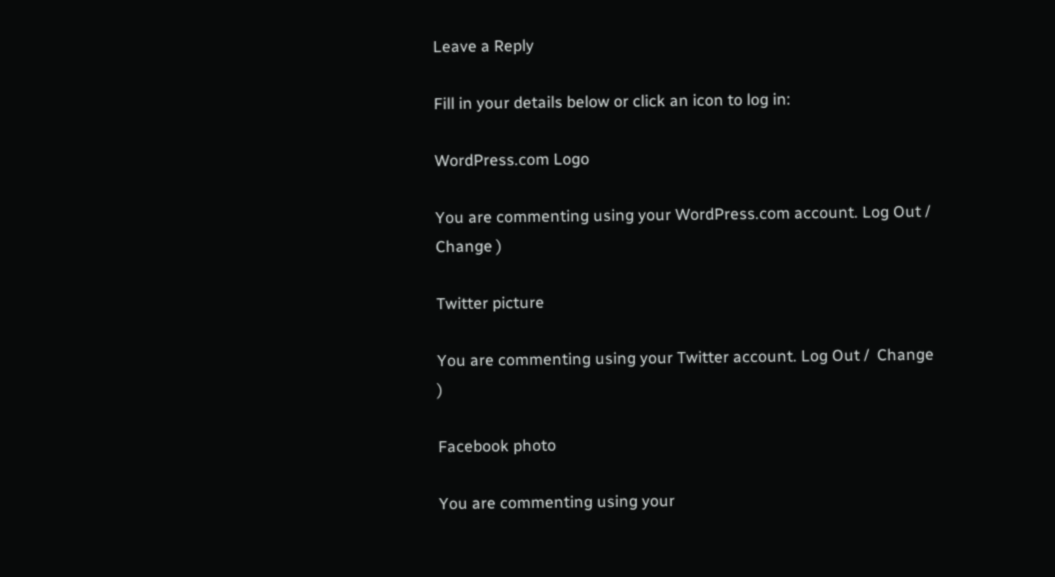Leave a Reply

Fill in your details below or click an icon to log in:

WordPress.com Logo

You are commenting using your WordPress.com account. Log Out /  Change )

Twitter picture

You are commenting using your Twitter account. Log Out /  Change )

Facebook photo

You are commenting using your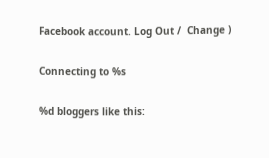Facebook account. Log Out /  Change )

Connecting to %s

%d bloggers like this: